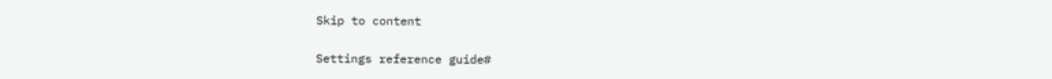Skip to content

Settings reference guide#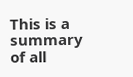This is a summary of all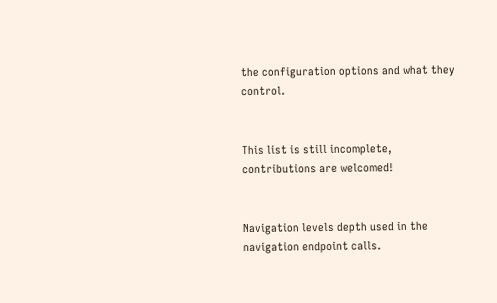the configuration options and what they control.


This list is still incomplete, contributions are welcomed!


Navigation levels depth used in the navigation endpoint calls.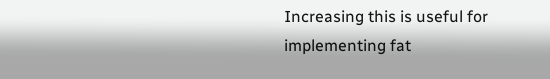Increasing this is useful for implementing fat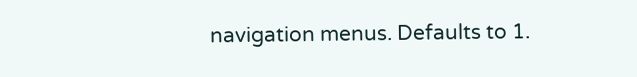navigation menus. Defaults to 1.